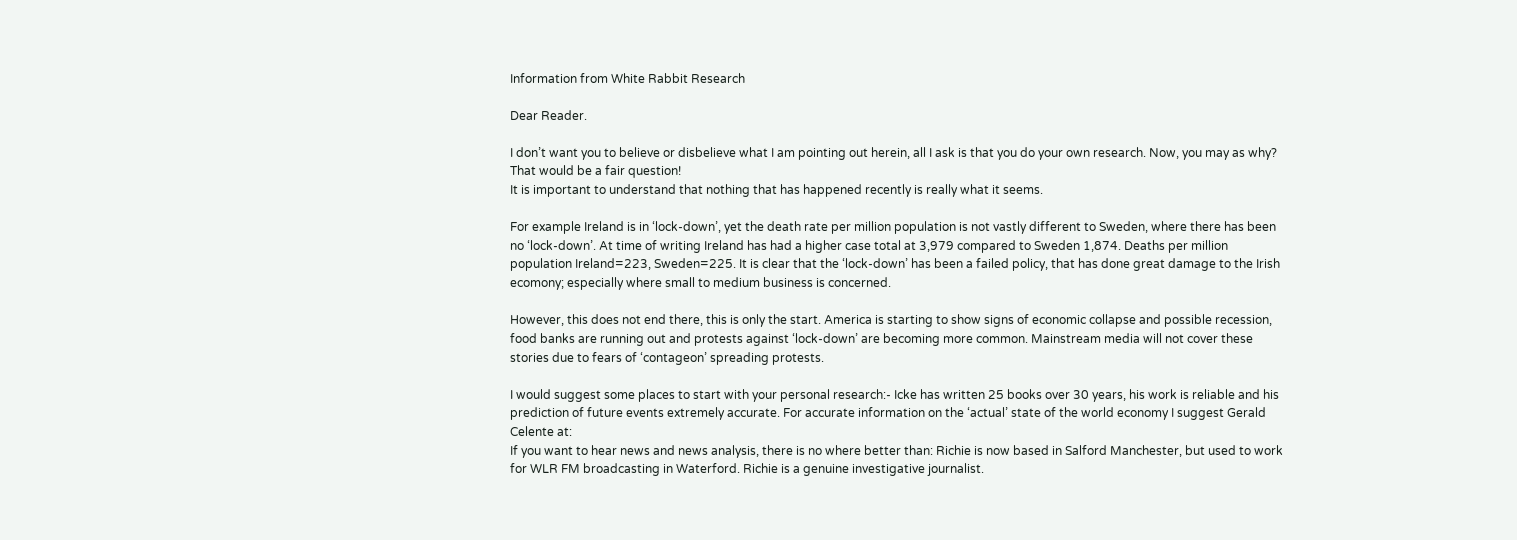Information from White Rabbit Research

Dear Reader.

I don’t want you to believe or disbelieve what I am pointing out herein, all I ask is that you do your own research. Now, you may as why? That would be a fair question!
It is important to understand that nothing that has happened recently is really what it seems.

For example Ireland is in ‘lock-down’, yet the death rate per million population is not vastly different to Sweden, where there has been no ‘lock-down’. At time of writing Ireland has had a higher case total at 3,979 compared to Sweden 1,874. Deaths per million population Ireland=223, Sweden=225. It is clear that the ‘lock-down’ has been a failed policy, that has done great damage to the Irish ecomony; especially where small to medium business is concerned.

However, this does not end there, this is only the start. America is starting to show signs of economic collapse and possible recession, food banks are running out and protests against ‘lock-down’ are becoming more common. Mainstream media will not cover these stories due to fears of ‘contageon’ spreading protests.

I would suggest some places to start with your personal research:- Icke has written 25 books over 30 years, his work is reliable and his prediction of future events extremely accurate. For accurate information on the ‘actual’ state of the world economy I suggest Gerald Celente at:
If you want to hear news and news analysis, there is no where better than: Richie is now based in Salford Manchester, but used to work for WLR FM broadcasting in Waterford. Richie is a genuine investigative journalist.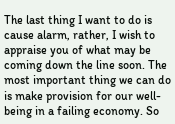The last thing I want to do is cause alarm, rather, I wish to appraise you of what may be coming down the line soon. The most important thing we can do is make provision for our well-being in a failing economy. So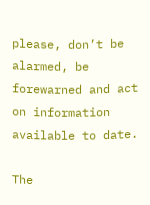please, don’t be alarmed, be forewarned and act on information available to date.

The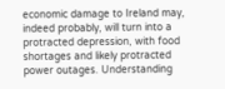economic damage to Ireland may, indeed probably, will turn into a protracted depression, with food shortages and likely protracted power outages. Understanding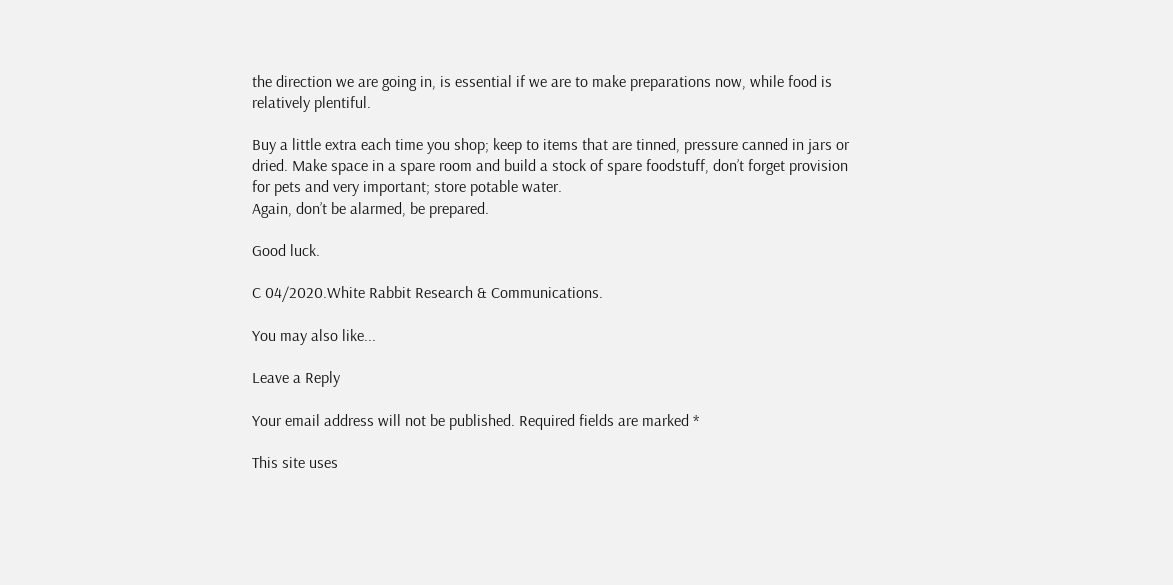the direction we are going in, is essential if we are to make preparations now, while food is relatively plentiful.

Buy a little extra each time you shop; keep to items that are tinned, pressure canned in jars or dried. Make space in a spare room and build a stock of spare foodstuff, don’t forget provision for pets and very important; store potable water.
Again, don’t be alarmed, be prepared.

Good luck.

C 04/2020.White Rabbit Research & Communications.

You may also like...

Leave a Reply

Your email address will not be published. Required fields are marked *

This site uses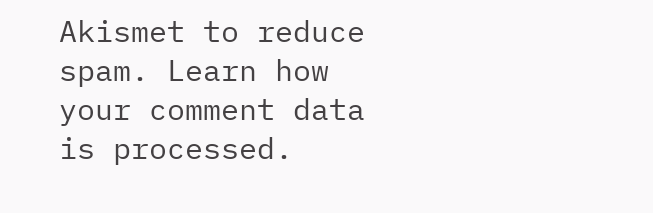Akismet to reduce spam. Learn how your comment data is processed.